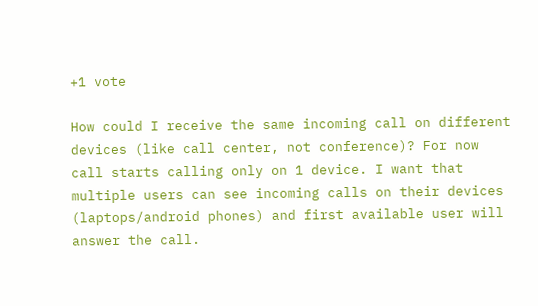+1 vote

How could I receive the same incoming call on different devices (like call center, not conference)? For now call starts calling only on 1 device. I want that multiple users can see incoming calls on their devices (laptops/android phones) and first available user will answer the call.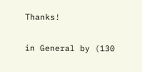Thanks!

in General by (130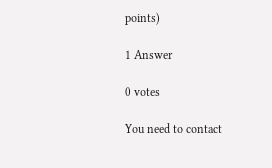points)

1 Answer

0 votes

You need to contact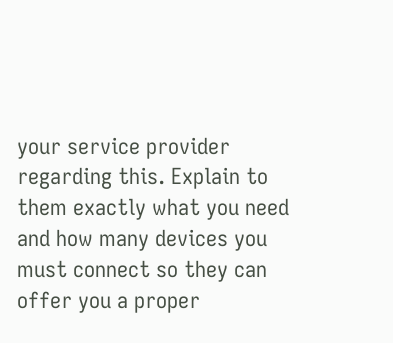your service provider regarding this. Explain to them exactly what you need and how many devices you must connect so they can offer you a proper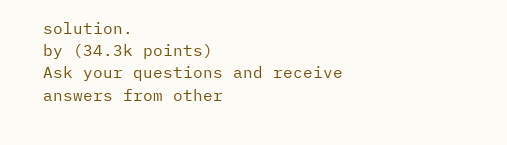solution.
by (34.3k points)
Ask your questions and receive answers from other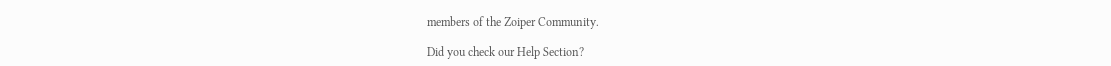members of the Zoiper Community.

Did you check our Help Section?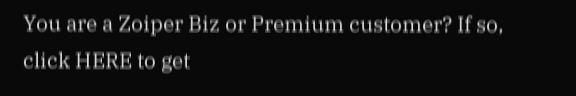You are a Zoiper Biz or Premium customer? If so, click HERE to get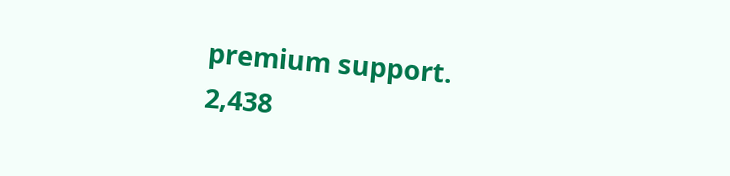premium support.
2,438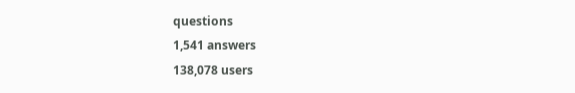questions
1,541 answers
138,078 users